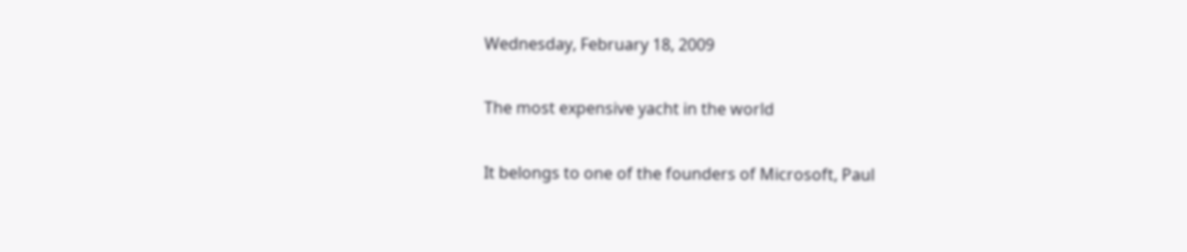Wednesday, February 18, 2009

The most expensive yacht in the world

It belongs to one of the founders of Microsoft, Paul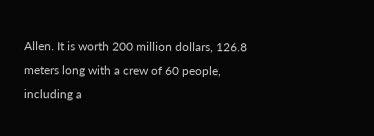Allen. It is worth 200 million dollars, 126.8 meters long with a crew of 60 people, including a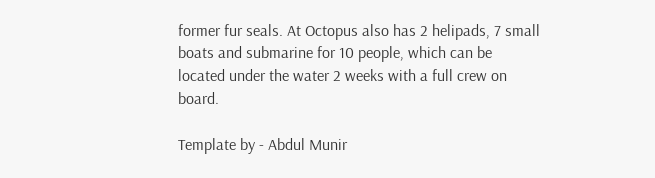former fur seals. At Octopus also has 2 helipads, 7 small boats and submarine for 10 people, which can be located under the water 2 weeks with a full crew on board.

Template by - Abdul Munir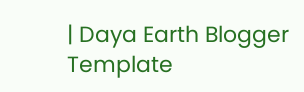| Daya Earth Blogger Template